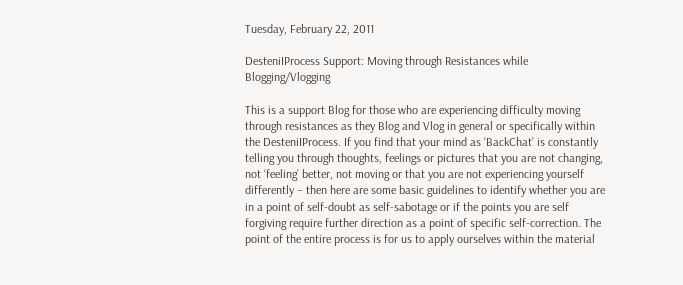Tuesday, February 22, 2011

DesteniIProcess Support: Moving through Resistances while Blogging/Vlogging

This is a support Blog for those who are experiencing difficulty moving through resistances as they Blog and Vlog in general or specifically within the DesteniIProcess. If you find that your mind as ‘BackChat’ is constantly telling you through thoughts, feelings or pictures that you are not changing, not ‘feeling’ better, not moving or that you are not experiencing yourself differently – then here are some basic guidelines to identify whether you are in a point of self-doubt as self-sabotage or if the points you are self forgiving require further direction as a point of specific self-correction. The point of the entire process is for us to apply ourselves within the material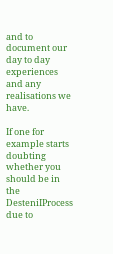and to document our day to day experiences and any realisations we have.

If one for example starts doubting whether you should be in the DesteniIProcess due to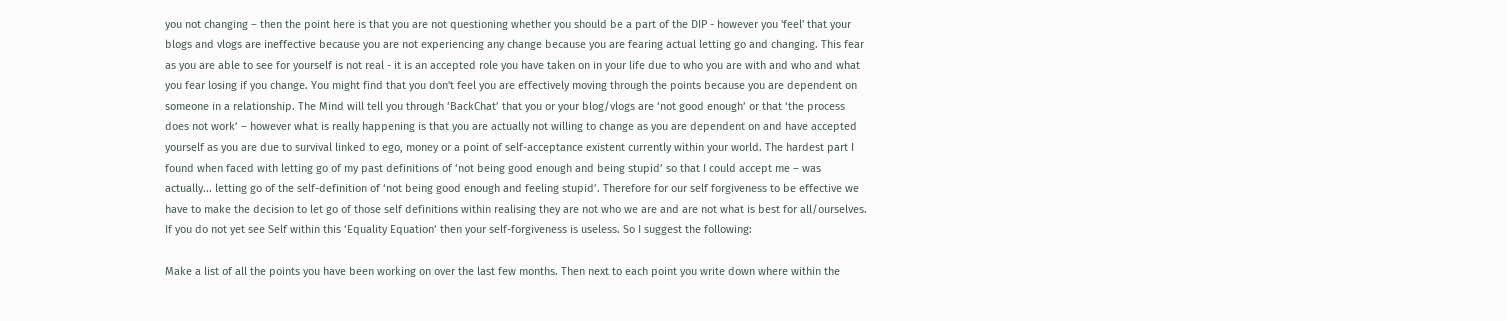you not changing – then the point here is that you are not questioning whether you should be a part of the DIP - however you 'feel' that your blogs and vlogs are ineffective because you are not experiencing any change because you are fearing actual letting go and changing. This fear as you are able to see for yourself is not real - it is an accepted role you have taken on in your life due to who you are with and who and what you fear losing if you change. You might find that you don't feel you are effectively moving through the points because you are dependent on someone in a relationship. The Mind will tell you through ‘BackChat’ that you or your blog/vlogs are ‘not good enough’ or that ‘the process does not work’ – however what is really happening is that you are actually not willing to change as you are dependent on and have accepted yourself as you are due to survival linked to ego, money or a point of self-acceptance existent currently within your world. The hardest part I found when faced with letting go of my past definitions of ‘not being good enough and being stupid’ so that I could accept me – was actually... letting go of the self-definition of ‘not being good enough and feeling stupid’. Therefore for our self forgiveness to be effective we have to make the decision to let go of those self definitions within realising they are not who we are and are not what is best for all/ourselves. If you do not yet see Self within this ‘Equality Equation’ then your self-forgiveness is useless. So I suggest the following:

Make a list of all the points you have been working on over the last few months. Then next to each point you write down where within the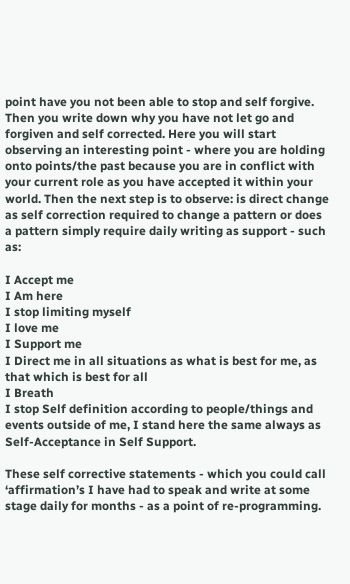point have you not been able to stop and self forgive. Then you write down why you have not let go and forgiven and self corrected. Here you will start observing an interesting point - where you are holding onto points/the past because you are in conflict with your current role as you have accepted it within your world. Then the next step is to observe: is direct change as self correction required to change a pattern or does a pattern simply require daily writing as support - such as:

I Accept me
I Am here
I stop limiting myself
I love me
I Support me
I Direct me in all situations as what is best for me, as that which is best for all
I Breath
I stop Self definition according to people/things and events outside of me, I stand here the same always as Self-Acceptance in Self Support.

These self corrective statements - which you could call ‘affirmation’s I have had to speak and write at some stage daily for months - as a point of re-programming.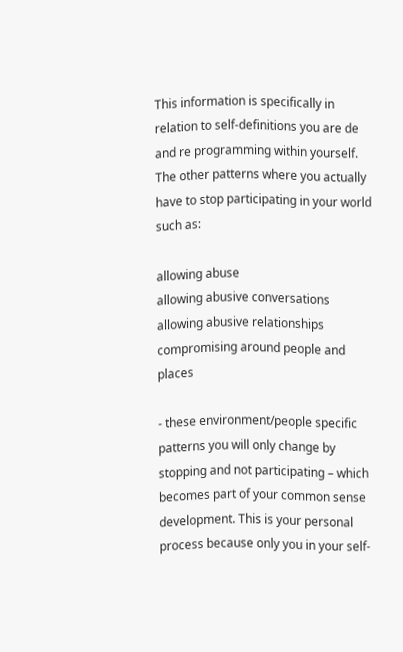This information is specifically in relation to self-definitions you are de and re programming within yourself. The other patterns where you actually have to stop participating in your world such as:

allowing abuse
allowing abusive conversations
allowing abusive relationships
compromising around people and places

- these environment/people specific patterns you will only change by stopping and not participating – which becomes part of your common sense development. This is your personal process because only you in your self-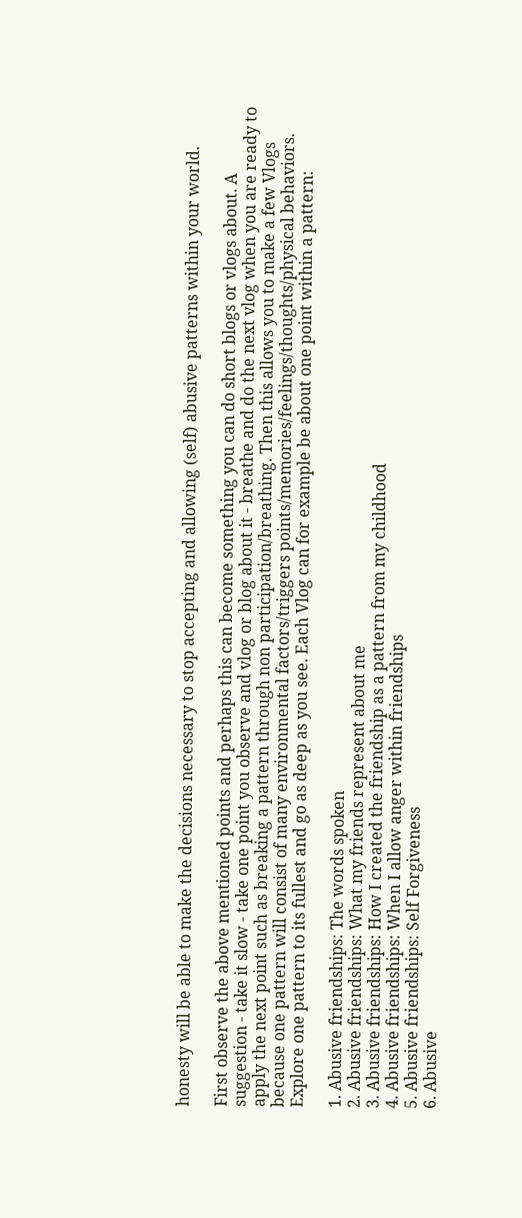honesty will be able to make the decisions necessary to stop accepting and allowing (self) abusive patterns within your world.

First observe the above mentioned points and perhaps this can become something you can do short blogs or vlogs about. A suggestion - take it slow - take one point you observe and vlog or blog about it - breathe and do the next vlog when you are ready to apply the next point such as breaking a pattern through non participation/breathing. Then this allows you to make a few Vlogs because one pattern will consist of many environmental factors/triggers points/memories/feelings/thoughts/physical behaviors. Explore one pattern to its fullest and go as deep as you see. Each Vlog can for example be about one point within a pattern:

1. Abusive friendships: The words spoken
2. Abusive friendships: What my friends represent about me
3. Abusive friendships: How I created the friendship as a pattern from my childhood
4. Abusive friendships: When I allow anger within friendships
5. Abusive friendships: Self Forgiveness
6. Abusive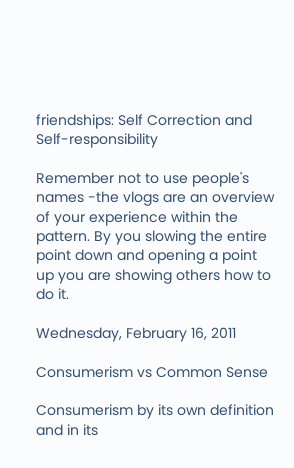friendships: Self Correction and Self-responsibility

Remember not to use people's names -the vlogs are an overview of your experience within the pattern. By you slowing the entire point down and opening a point up you are showing others how to do it.

Wednesday, February 16, 2011

Consumerism vs Common Sense

Consumerism by its own definition and in its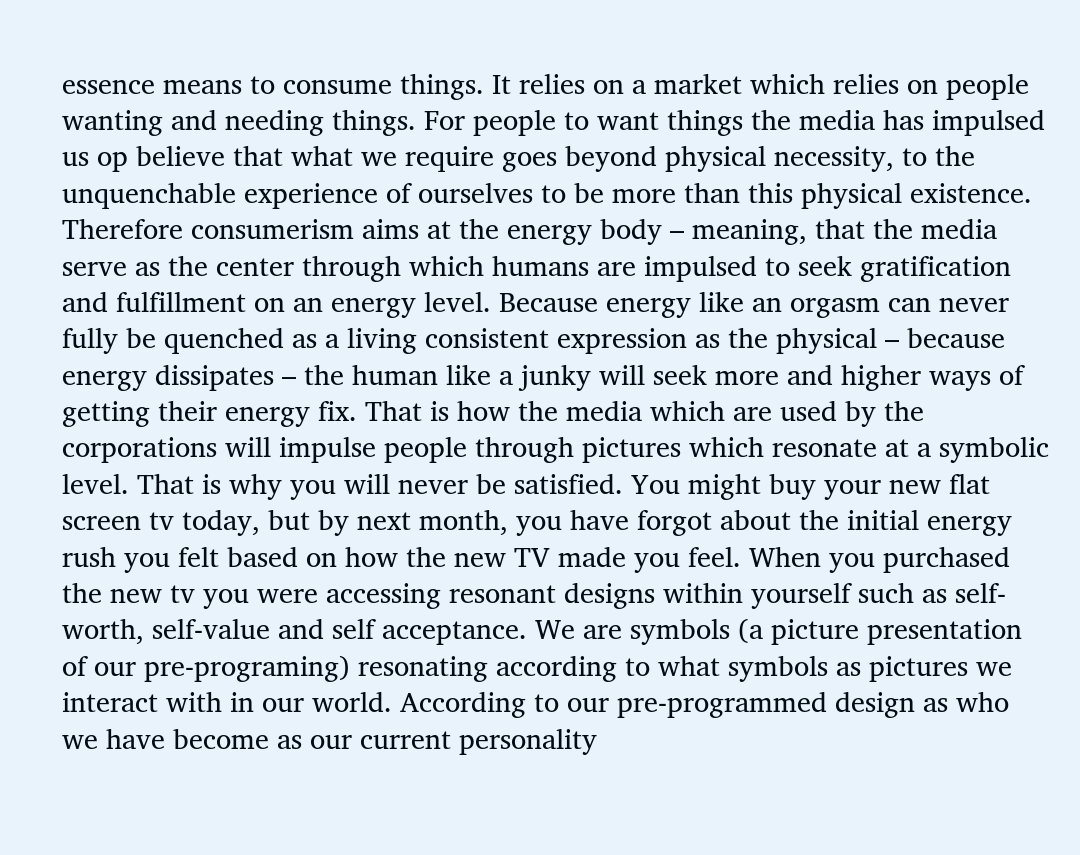essence means to consume things. It relies on a market which relies on people wanting and needing things. For people to want things the media has impulsed us op believe that what we require goes beyond physical necessity, to the unquenchable experience of ourselves to be more than this physical existence. Therefore consumerism aims at the energy body – meaning, that the media serve as the center through which humans are impulsed to seek gratification and fulfillment on an energy level. Because energy like an orgasm can never fully be quenched as a living consistent expression as the physical – because energy dissipates – the human like a junky will seek more and higher ways of getting their energy fix. That is how the media which are used by the corporations will impulse people through pictures which resonate at a symbolic level. That is why you will never be satisfied. You might buy your new flat screen tv today, but by next month, you have forgot about the initial energy rush you felt based on how the new TV made you feel. When you purchased the new tv you were accessing resonant designs within yourself such as self-worth, self-value and self acceptance. We are symbols (a picture presentation of our pre-programing) resonating according to what symbols as pictures we interact with in our world. According to our pre-programmed design as who we have become as our current personality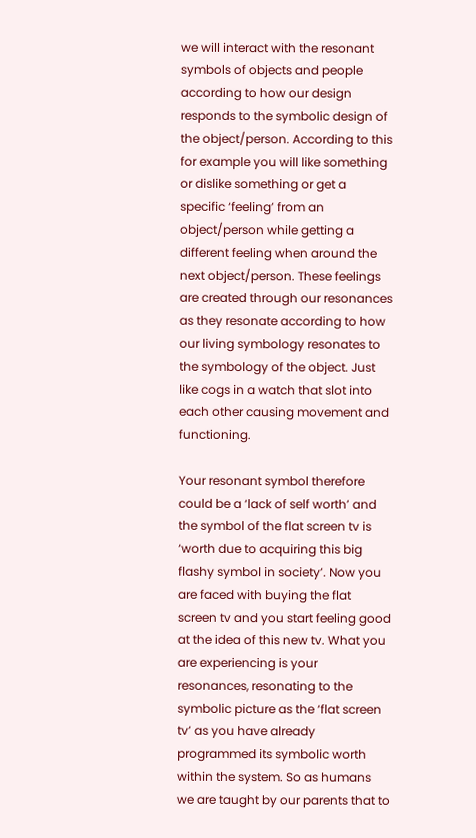we will interact with the resonant symbols of objects and people according to how our design responds to the symbolic design of the object/person. According to this for example you will like something or dislike something or get a specific ‘feeling’ from an object/person while getting a different feeling when around the next object/person. These feelings are created through our resonances as they resonate according to how our living symbology resonates to the symbology of the object. Just like cogs in a watch that slot into each other causing movement and functioning.

Your resonant symbol therefore could be a ‘lack of self worth’ and the symbol of the flat screen tv is ‘worth due to acquiring this big flashy symbol in society’. Now you are faced with buying the flat screen tv and you start feeling good at the idea of this new tv. What you are experiencing is your resonances, resonating to the symbolic picture as the ‘flat screen tv’ as you have already programmed its symbolic worth within the system. So as humans we are taught by our parents that to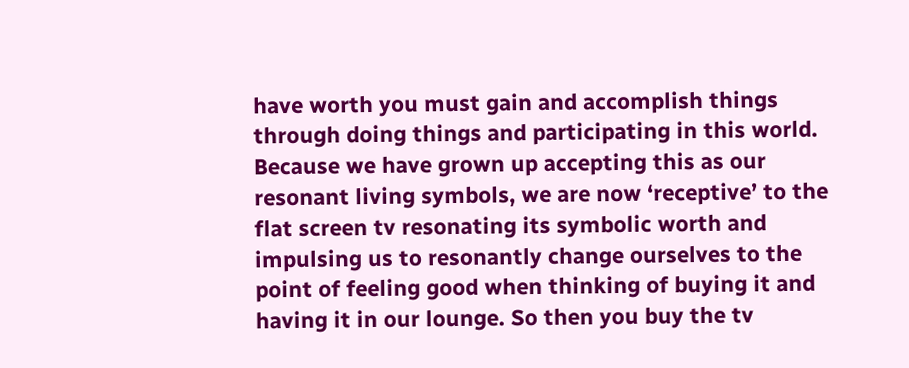have worth you must gain and accomplish things through doing things and participating in this world. Because we have grown up accepting this as our resonant living symbols, we are now ‘receptive’ to the flat screen tv resonating its symbolic worth and impulsing us to resonantly change ourselves to the point of feeling good when thinking of buying it and having it in our lounge. So then you buy the tv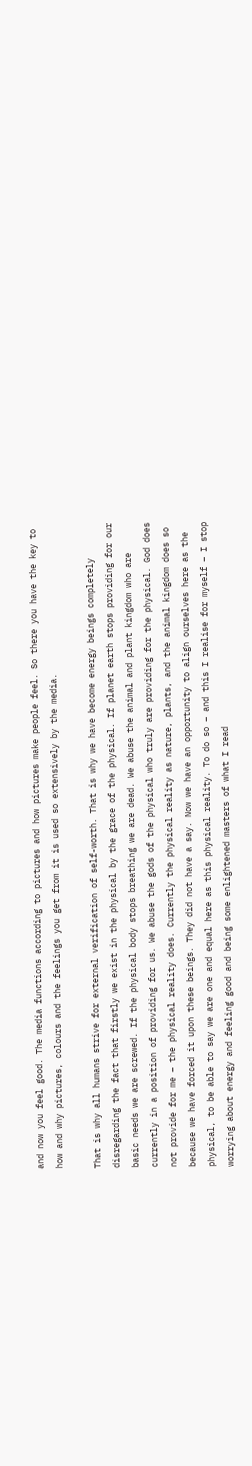and now you feel good. The media functions according to pictures and how pictures make people feel. So there you have the key to how and why pictures, colours and the feelings you get from it is used so extensively by the media.

That is why all humans strive for external verification of self-worth. That is why we have become energy beings completely disregarding the fact that firstly we exist in the physical by the grace of the physical. If planet earth stops providing for our basic needs we are screwed. If the physical body stops breathing we are dead. We abuse the animal and plant kingdom who are currently in a position of providing for us. We abuse the gods of the physical who truly are providing for the physical. God does not provide for me – the physical reality does. Currently the physical reality as nature, plants, and the animal kingdom does so because we have forced it upon these beings. They did not have a say. Now we have an opportunity to align ourselves here as the physical, to be able to say we are one and equal here as this physical reality. To do so – and this I realise for myself – I stop worrying about energy and feeling good and being some enlightened masters of what I read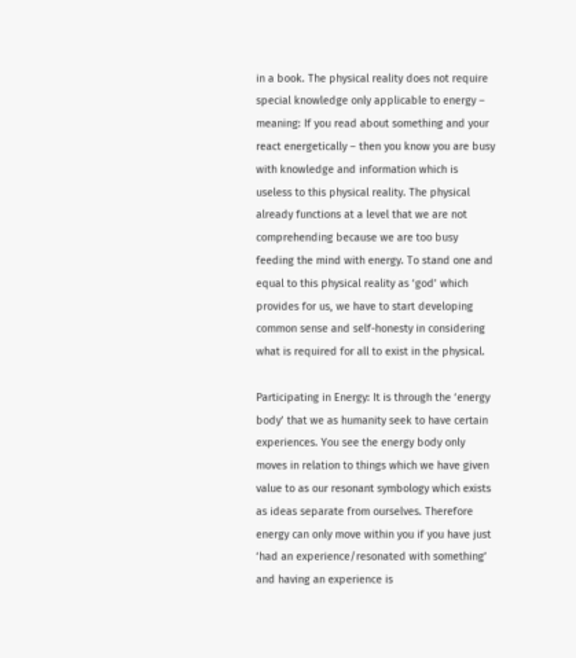in a book. The physical reality does not require special knowledge only applicable to energy – meaning: If you read about something and your react energetically – then you know you are busy with knowledge and information which is useless to this physical reality. The physical already functions at a level that we are not comprehending because we are too busy feeding the mind with energy. To stand one and equal to this physical reality as ‘god’ which provides for us, we have to start developing common sense and self-honesty in considering what is required for all to exist in the physical.

Participating in Energy: It is through the ‘energy body’ that we as humanity seek to have certain experiences. You see the energy body only moves in relation to things which we have given value to as our resonant symbology which exists as ideas separate from ourselves. Therefore energy can only move within you if you have just ‘had an experience/resonated with something’ and having an experience is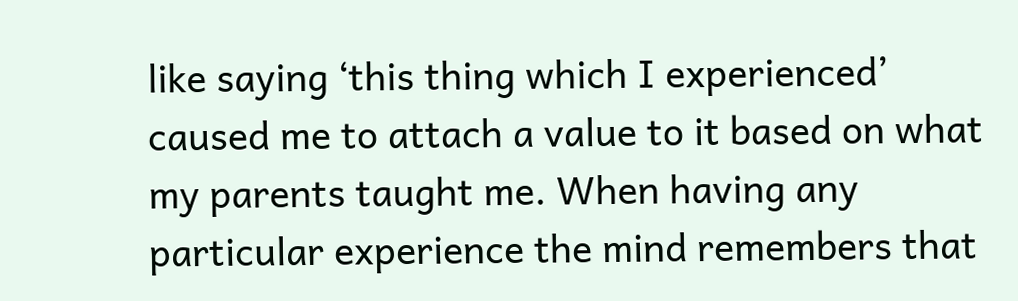like saying ‘this thing which I experienced’ caused me to attach a value to it based on what my parents taught me. When having any particular experience the mind remembers that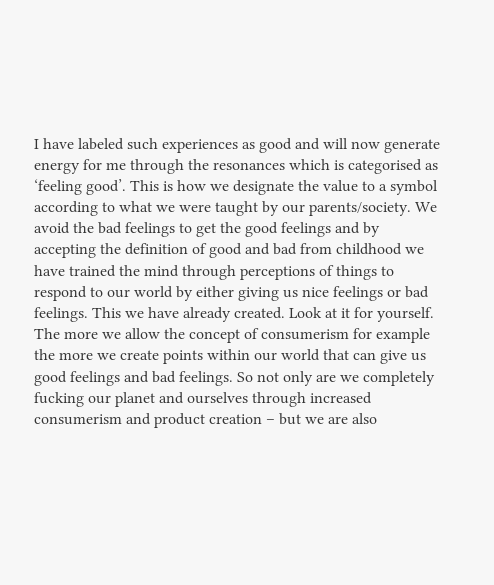I have labeled such experiences as good and will now generate energy for me through the resonances which is categorised as ‘feeling good’. This is how we designate the value to a symbol according to what we were taught by our parents/society. We avoid the bad feelings to get the good feelings and by accepting the definition of good and bad from childhood we have trained the mind through perceptions of things to respond to our world by either giving us nice feelings or bad feelings. This we have already created. Look at it for yourself. The more we allow the concept of consumerism for example the more we create points within our world that can give us good feelings and bad feelings. So not only are we completely fucking our planet and ourselves through increased consumerism and product creation – but we are also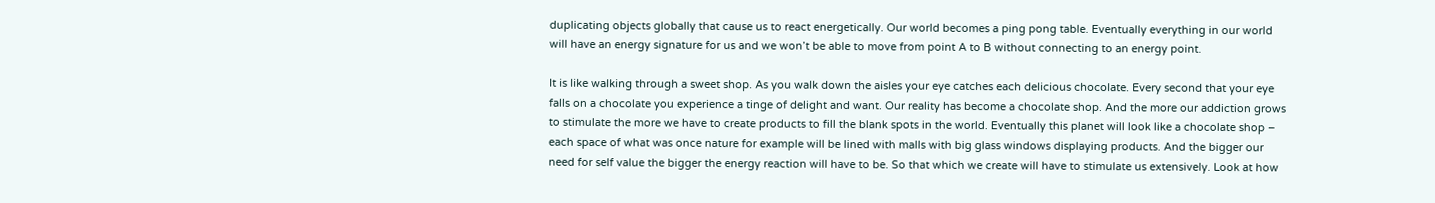duplicating objects globally that cause us to react energetically. Our world becomes a ping pong table. Eventually everything in our world will have an energy signature for us and we won’t be able to move from point A to B without connecting to an energy point.

It is like walking through a sweet shop. As you walk down the aisles your eye catches each delicious chocolate. Every second that your eye falls on a chocolate you experience a tinge of delight and want. Our reality has become a chocolate shop. And the more our addiction grows to stimulate the more we have to create products to fill the blank spots in the world. Eventually this planet will look like a chocolate shop – each space of what was once nature for example will be lined with malls with big glass windows displaying products. And the bigger our need for self value the bigger the energy reaction will have to be. So that which we create will have to stimulate us extensively. Look at how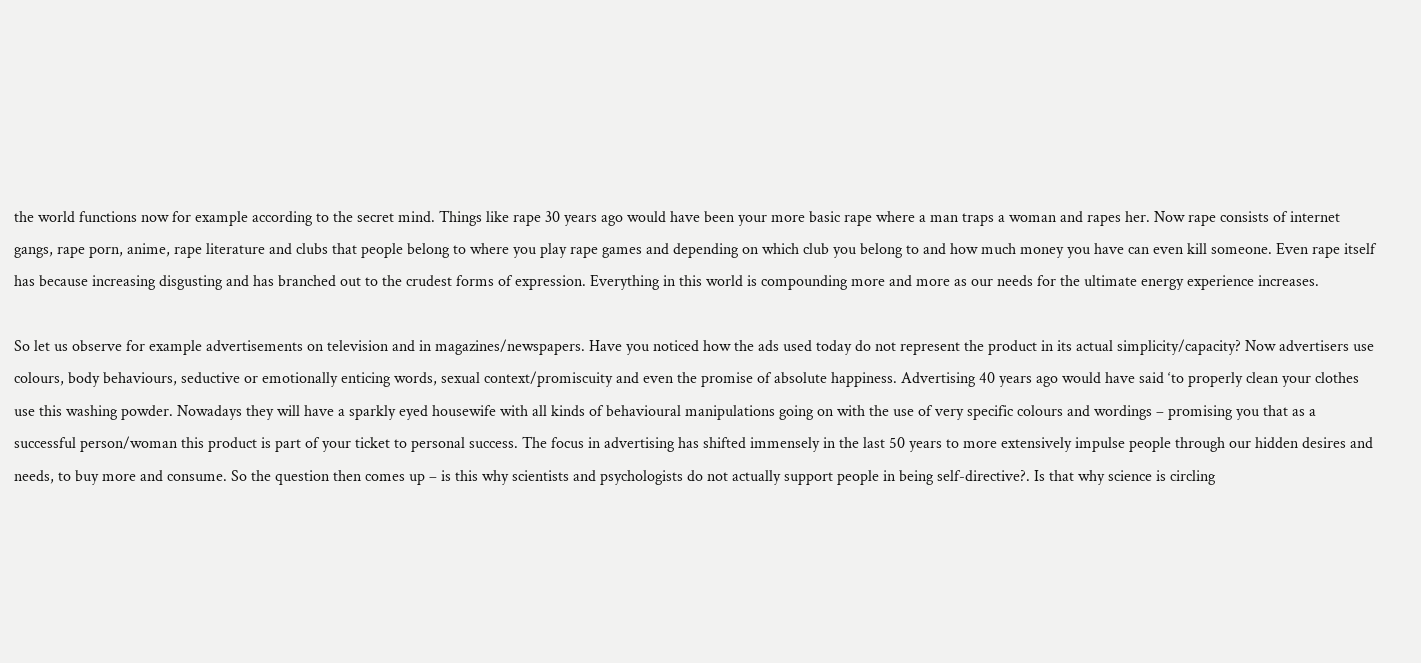the world functions now for example according to the secret mind. Things like rape 30 years ago would have been your more basic rape where a man traps a woman and rapes her. Now rape consists of internet gangs, rape porn, anime, rape literature and clubs that people belong to where you play rape games and depending on which club you belong to and how much money you have can even kill someone. Even rape itself has because increasing disgusting and has branched out to the crudest forms of expression. Everything in this world is compounding more and more as our needs for the ultimate energy experience increases.

So let us observe for example advertisements on television and in magazines/newspapers. Have you noticed how the ads used today do not represent the product in its actual simplicity/capacity? Now advertisers use colours, body behaviours, seductive or emotionally enticing words, sexual context/promiscuity and even the promise of absolute happiness. Advertising 40 years ago would have said ‘to properly clean your clothes use this washing powder. Nowadays they will have a sparkly eyed housewife with all kinds of behavioural manipulations going on with the use of very specific colours and wordings – promising you that as a successful person/woman this product is part of your ticket to personal success. The focus in advertising has shifted immensely in the last 50 years to more extensively impulse people through our hidden desires and needs, to buy more and consume. So the question then comes up – is this why scientists and psychologists do not actually support people in being self-directive?. Is that why science is circling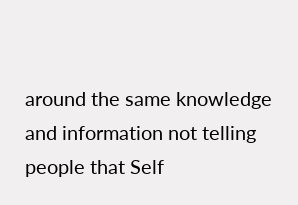around the same knowledge and information not telling people that Self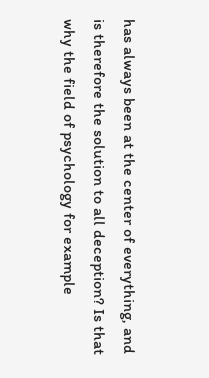has always been at the center of everything, and is therefore the solution to all deception? Is that why the field of psychology for example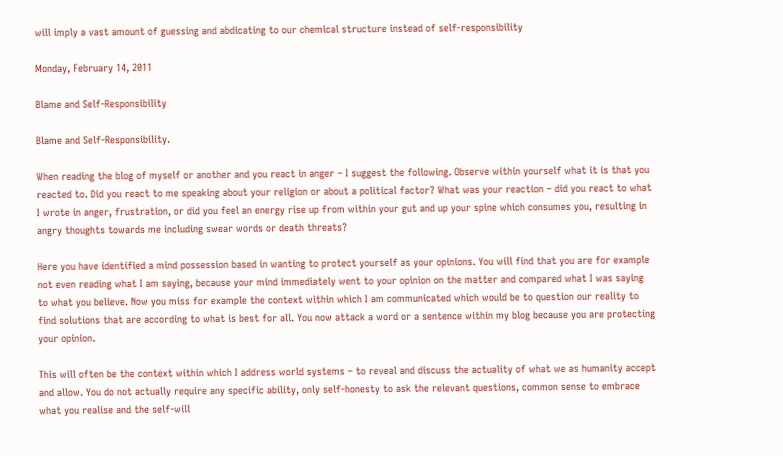will imply a vast amount of guessing and abdicating to our chemical structure instead of self-responsibility

Monday, February 14, 2011

Blame and Self-Responsibility

Blame and Self-Responsibility.

When reading the blog of myself or another and you react in anger – I suggest the following. Observe within yourself what it is that you reacted to. Did you react to me speaking about your religion or about a political factor? What was your reaction – did you react to what I wrote in anger, frustration, or did you feel an energy rise up from within your gut and up your spine which consumes you, resulting in angry thoughts towards me including swear words or death threats?

Here you have identified a mind possession based in wanting to protect yourself as your opinions. You will find that you are for example not even reading what I am saying, because your mind immediately went to your opinion on the matter and compared what I was saying to what you believe. Now you miss for example the context within which I am communicated which would be to question our reality to find solutions that are according to what is best for all. You now attack a word or a sentence within my blog because you are protecting your opinion.

This will often be the context within which I address world systems – to reveal and discuss the actuality of what we as humanity accept and allow. You do not actually require any specific ability, only self-honesty to ask the relevant questions, common sense to embrace what you realise and the self-will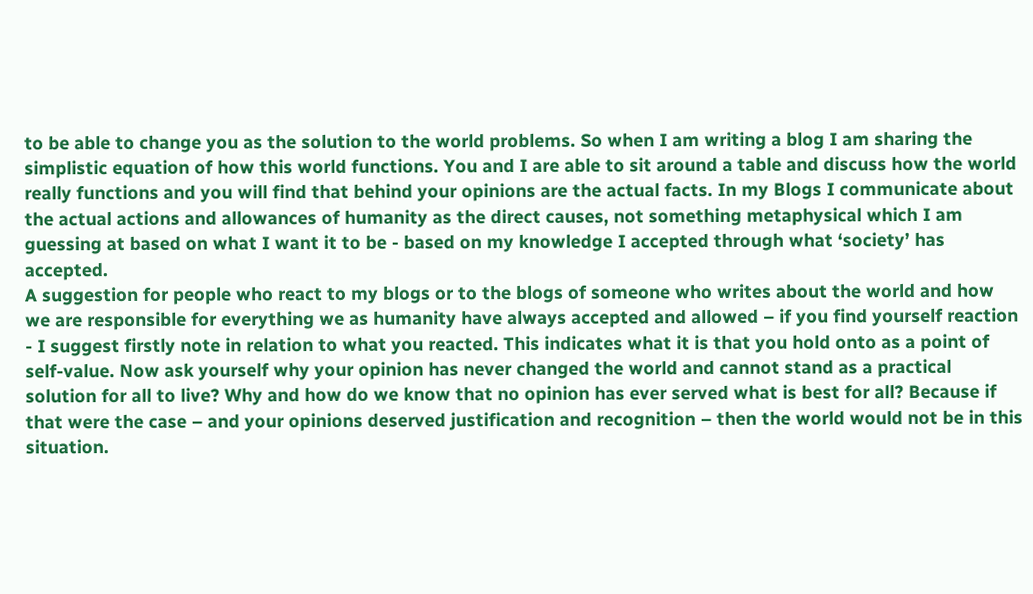to be able to change you as the solution to the world problems. So when I am writing a blog I am sharing the simplistic equation of how this world functions. You and I are able to sit around a table and discuss how the world really functions and you will find that behind your opinions are the actual facts. In my Blogs I communicate about the actual actions and allowances of humanity as the direct causes, not something metaphysical which I am guessing at based on what I want it to be - based on my knowledge I accepted through what ‘society’ has accepted.
A suggestion for people who react to my blogs or to the blogs of someone who writes about the world and how we are responsible for everything we as humanity have always accepted and allowed – if you find yourself reaction - I suggest firstly note in relation to what you reacted. This indicates what it is that you hold onto as a point of self-value. Now ask yourself why your opinion has never changed the world and cannot stand as a practical solution for all to live? Why and how do we know that no opinion has ever served what is best for all? Because if that were the case – and your opinions deserved justification and recognition – then the world would not be in this situation.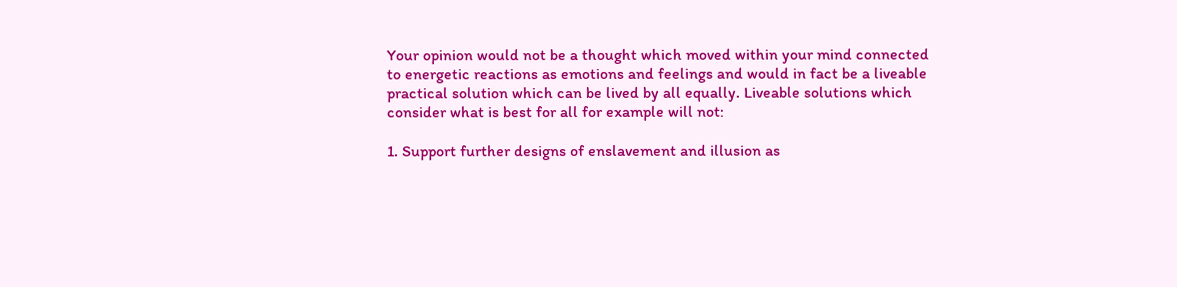Your opinion would not be a thought which moved within your mind connected to energetic reactions as emotions and feelings and would in fact be a liveable practical solution which can be lived by all equally. Liveable solutions which consider what is best for all for example will not:

1. Support further designs of enslavement and illusion as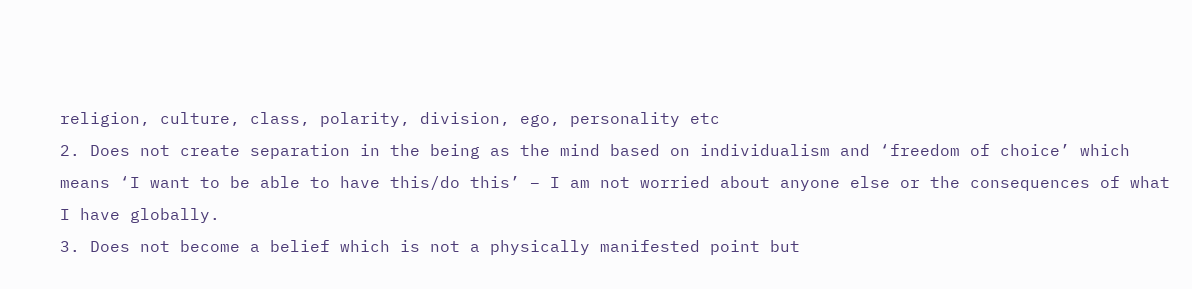religion, culture, class, polarity, division, ego, personality etc
2. Does not create separation in the being as the mind based on individualism and ‘freedom of choice’ which means ‘I want to be able to have this/do this’ – I am not worried about anyone else or the consequences of what I have globally.
3. Does not become a belief which is not a physically manifested point but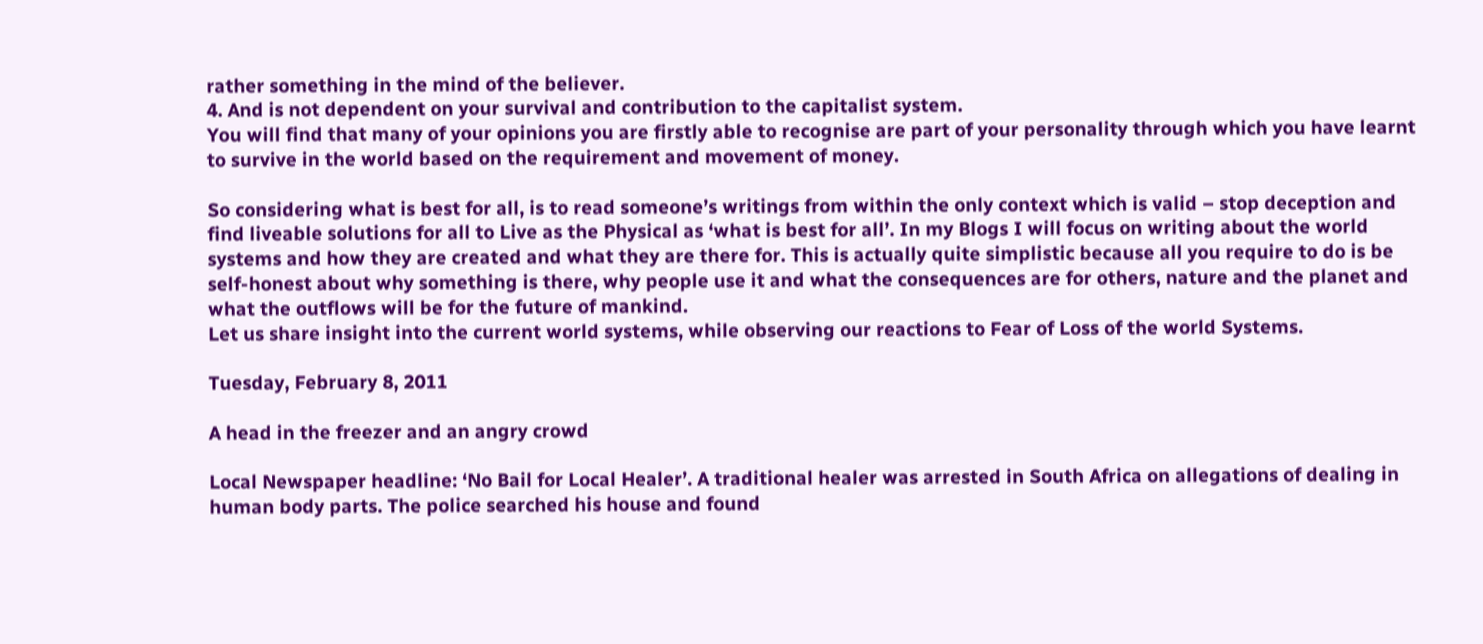rather something in the mind of the believer.
4. And is not dependent on your survival and contribution to the capitalist system.
You will find that many of your opinions you are firstly able to recognise are part of your personality through which you have learnt to survive in the world based on the requirement and movement of money.

So considering what is best for all, is to read someone’s writings from within the only context which is valid – stop deception and find liveable solutions for all to Live as the Physical as ‘what is best for all’. In my Blogs I will focus on writing about the world systems and how they are created and what they are there for. This is actually quite simplistic because all you require to do is be self-honest about why something is there, why people use it and what the consequences are for others, nature and the planet and what the outflows will be for the future of mankind.
Let us share insight into the current world systems, while observing our reactions to Fear of Loss of the world Systems.

Tuesday, February 8, 2011

A head in the freezer and an angry crowd

Local Newspaper headline: ‘No Bail for Local Healer’. A traditional healer was arrested in South Africa on allegations of dealing in human body parts. The police searched his house and found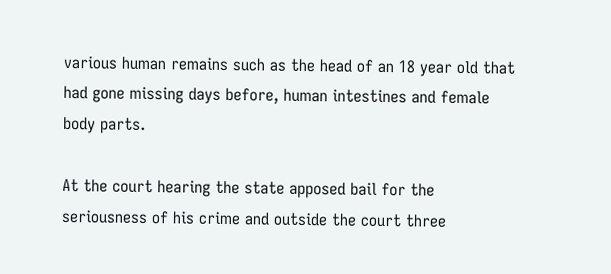various human remains such as the head of an 18 year old that had gone missing days before, human intestines and female body parts.

At the court hearing the state apposed bail for the seriousness of his crime and outside the court three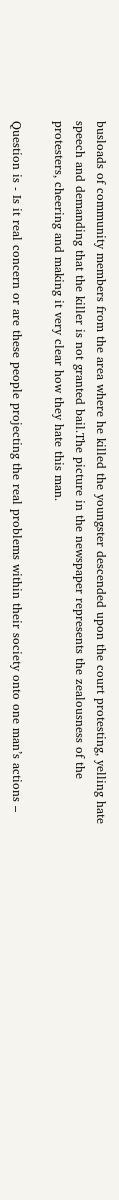busloads of community members from the area where he killed the youngster descended upon the court protesting, yelling hate speech and demanding that the killer is not granted bail.The picture in the newspaper represents the zealousness of the protesters, cheering and making it very clear how they hate this man.

Question is - Is it real concern or are these people projecting the real problems within their society onto one man’s actions –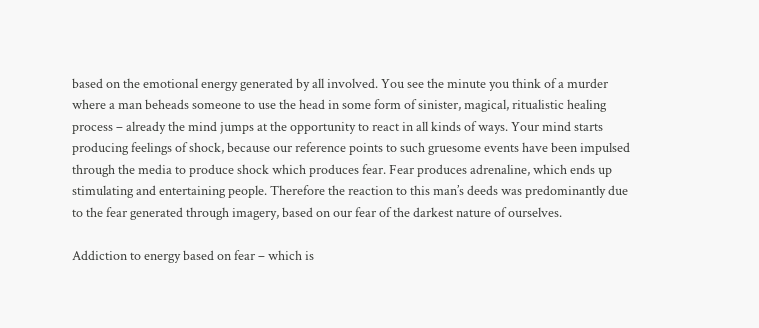based on the emotional energy generated by all involved. You see the minute you think of a murder where a man beheads someone to use the head in some form of sinister, magical, ritualistic healing process – already the mind jumps at the opportunity to react in all kinds of ways. Your mind starts producing feelings of shock, because our reference points to such gruesome events have been impulsed through the media to produce shock which produces fear. Fear produces adrenaline, which ends up stimulating and entertaining people. Therefore the reaction to this man’s deeds was predominantly due to the fear generated through imagery, based on our fear of the darkest nature of ourselves.

Addiction to energy based on fear – which is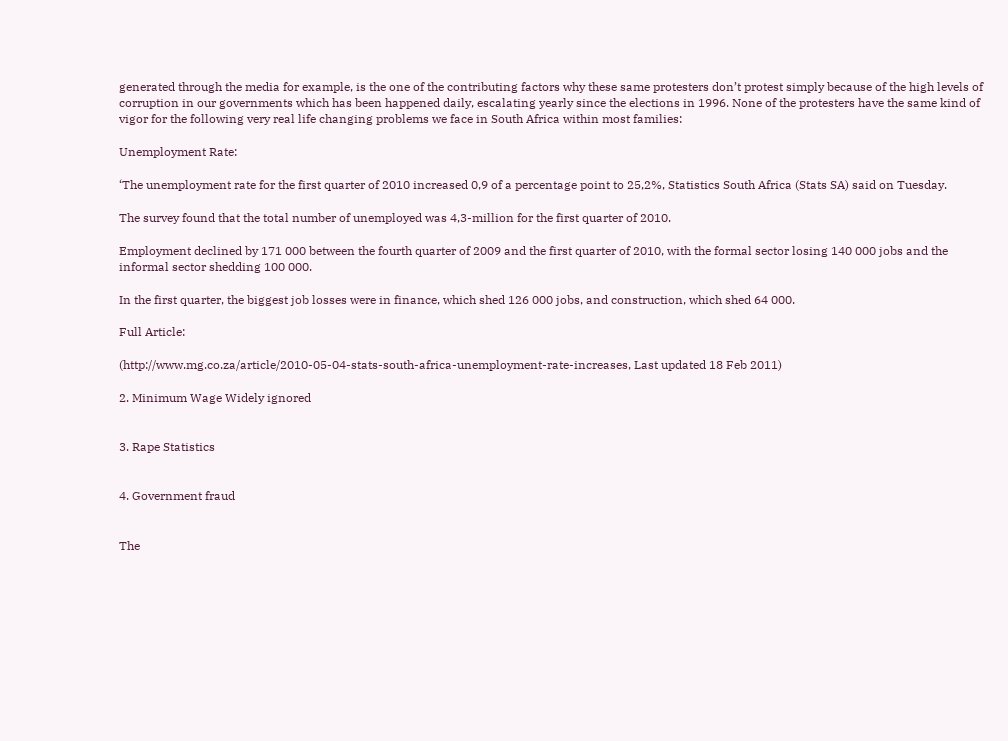generated through the media for example, is the one of the contributing factors why these same protesters don’t protest simply because of the high levels of corruption in our governments which has been happened daily, escalating yearly since the elections in 1996. None of the protesters have the same kind of vigor for the following very real life changing problems we face in South Africa within most families:

Unemployment Rate:

‘The unemployment rate for the first quarter of 2010 increased 0,9 of a percentage point to 25,2%, Statistics South Africa (Stats SA) said on Tuesday.

The survey found that the total number of unemployed was 4,3-million for the first quarter of 2010.

Employment declined by 171 000 between the fourth quarter of 2009 and the first quarter of 2010, with the formal sector losing 140 000 jobs and the informal sector shedding 100 000.

In the first quarter, the biggest job losses were in finance, which shed 126 000 jobs, and construction, which shed 64 000.

Full Article:

(http://www.mg.co.za/article/2010-05-04-stats-south-africa-unemployment-rate-increases, Last updated 18 Feb 2011)

2. Minimum Wage Widely ignored


3. Rape Statistics


4. Government fraud


The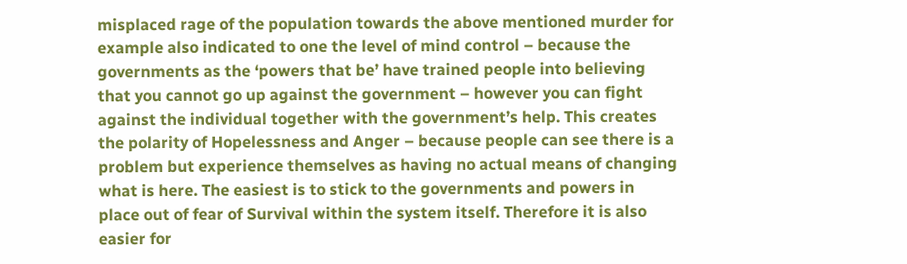misplaced rage of the population towards the above mentioned murder for example also indicated to one the level of mind control – because the governments as the ‘powers that be’ have trained people into believing that you cannot go up against the government – however you can fight against the individual together with the government’s help. This creates the polarity of Hopelessness and Anger – because people can see there is a problem but experience themselves as having no actual means of changing what is here. The easiest is to stick to the governments and powers in place out of fear of Survival within the system itself. Therefore it is also easier for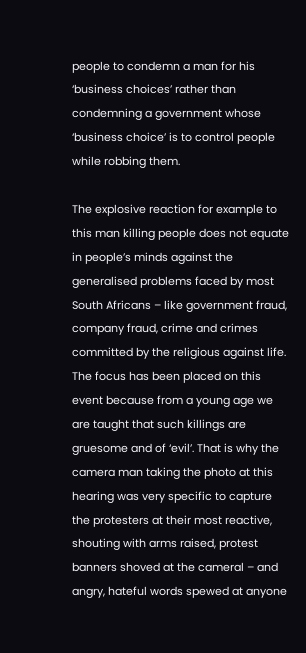people to condemn a man for his ‘business choices’ rather than condemning a government whose ‘business choice’ is to control people while robbing them.

The explosive reaction for example to this man killing people does not equate in people’s minds against the generalised problems faced by most South Africans – like government fraud, company fraud, crime and crimes committed by the religious against life. The focus has been placed on this event because from a young age we are taught that such killings are gruesome and of ‘evil’. That is why the camera man taking the photo at this hearing was very specific to capture the protesters at their most reactive, shouting with arms raised, protest banners shoved at the cameral – and angry, hateful words spewed at anyone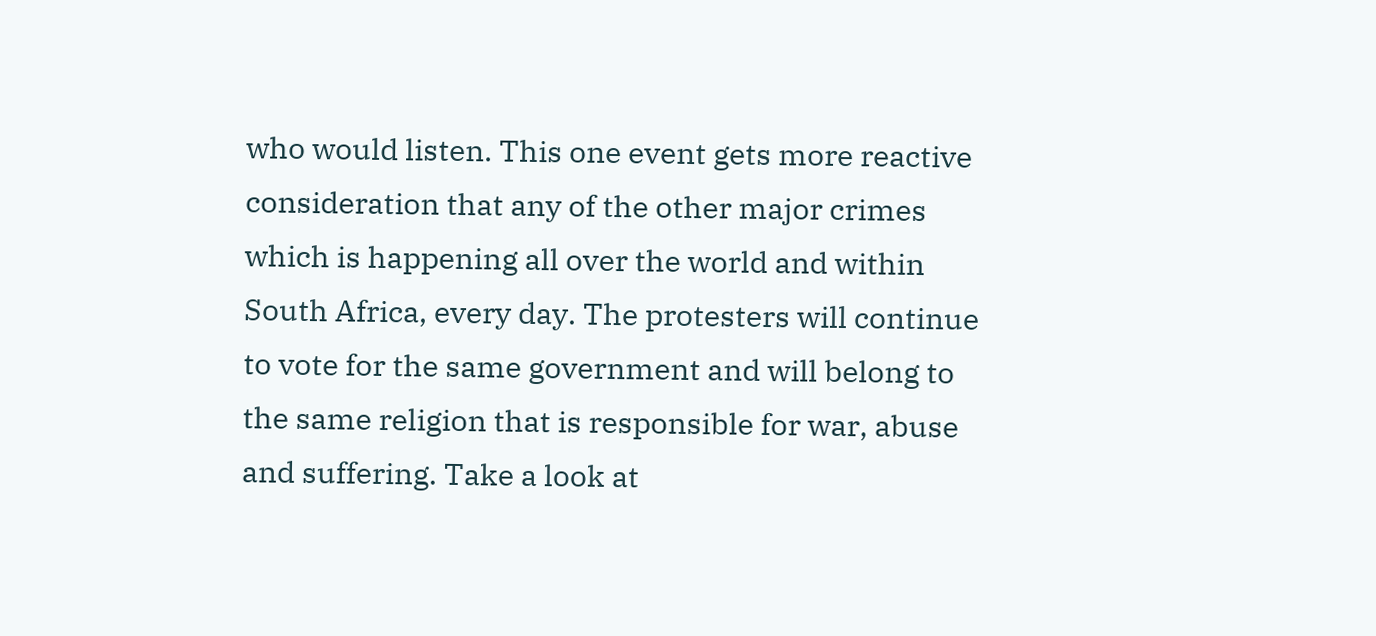who would listen. This one event gets more reactive consideration that any of the other major crimes which is happening all over the world and within South Africa, every day. The protesters will continue to vote for the same government and will belong to the same religion that is responsible for war, abuse and suffering. Take a look at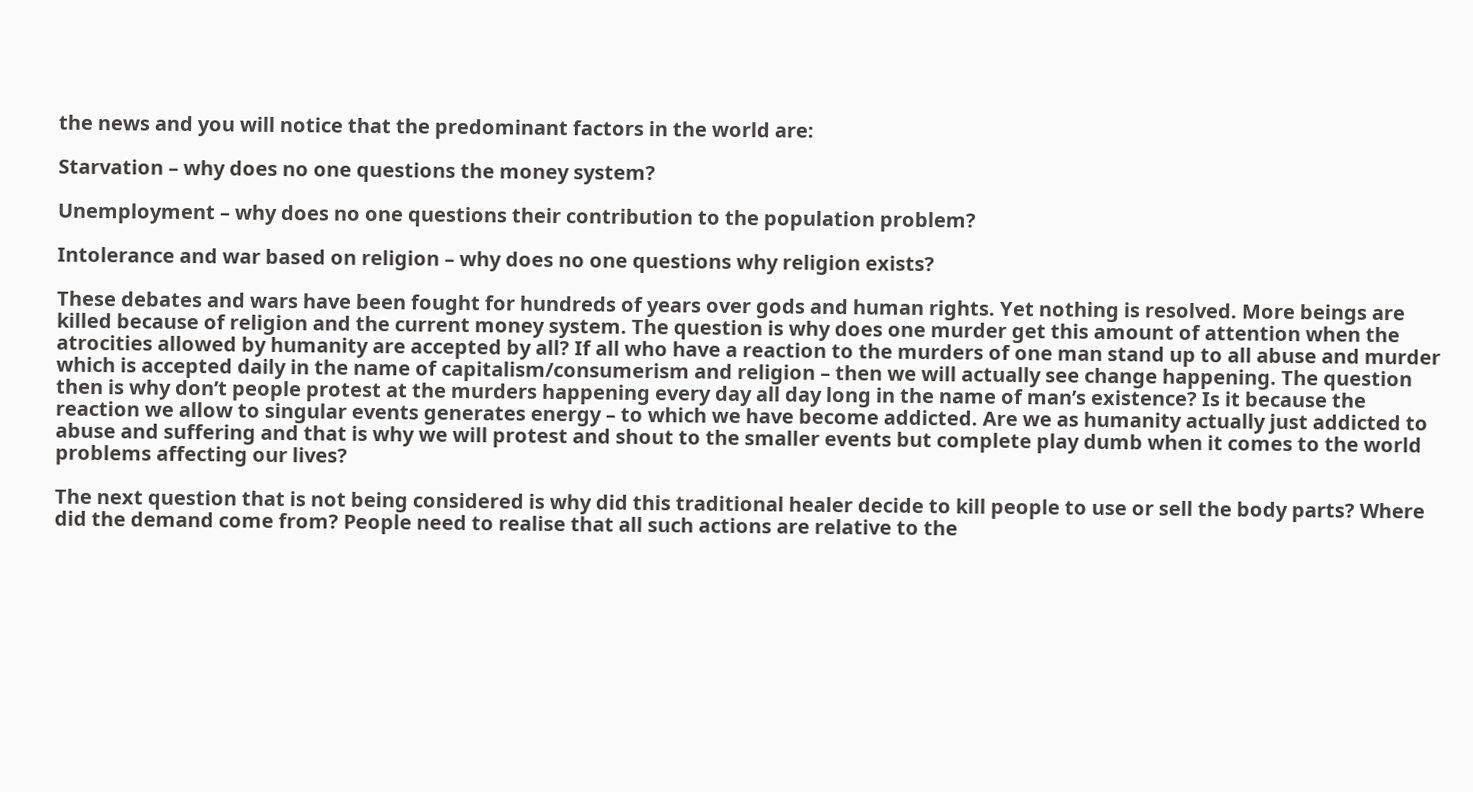the news and you will notice that the predominant factors in the world are:

Starvation – why does no one questions the money system?

Unemployment – why does no one questions their contribution to the population problem?

Intolerance and war based on religion – why does no one questions why religion exists?

These debates and wars have been fought for hundreds of years over gods and human rights. Yet nothing is resolved. More beings are killed because of religion and the current money system. The question is why does one murder get this amount of attention when the atrocities allowed by humanity are accepted by all? If all who have a reaction to the murders of one man stand up to all abuse and murder which is accepted daily in the name of capitalism/consumerism and religion – then we will actually see change happening. The question then is why don’t people protest at the murders happening every day all day long in the name of man’s existence? Is it because the reaction we allow to singular events generates energy – to which we have become addicted. Are we as humanity actually just addicted to abuse and suffering and that is why we will protest and shout to the smaller events but complete play dumb when it comes to the world problems affecting our lives?

The next question that is not being considered is why did this traditional healer decide to kill people to use or sell the body parts? Where did the demand come from? People need to realise that all such actions are relative to the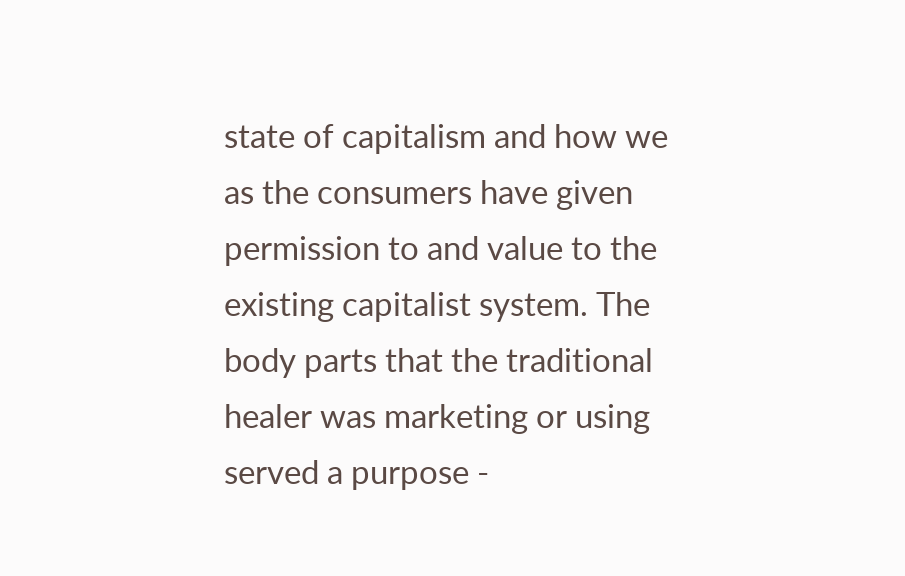state of capitalism and how we as the consumers have given permission to and value to the existing capitalist system. The body parts that the traditional healer was marketing or using served a purpose -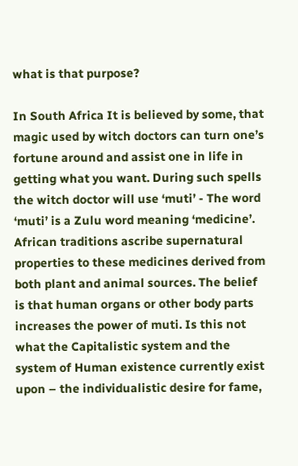what is that purpose?

In South Africa It is believed by some, that magic used by witch doctors can turn one’s fortune around and assist one in life in getting what you want. During such spells the witch doctor will use ‘muti’ - The word ‘muti’ is a Zulu word meaning ‘medicine’. African traditions ascribe supernatural properties to these medicines derived from both plant and animal sources. The belief is that human organs or other body parts increases the power of muti. Is this not what the Capitalistic system and the system of Human existence currently exist upon – the individualistic desire for fame,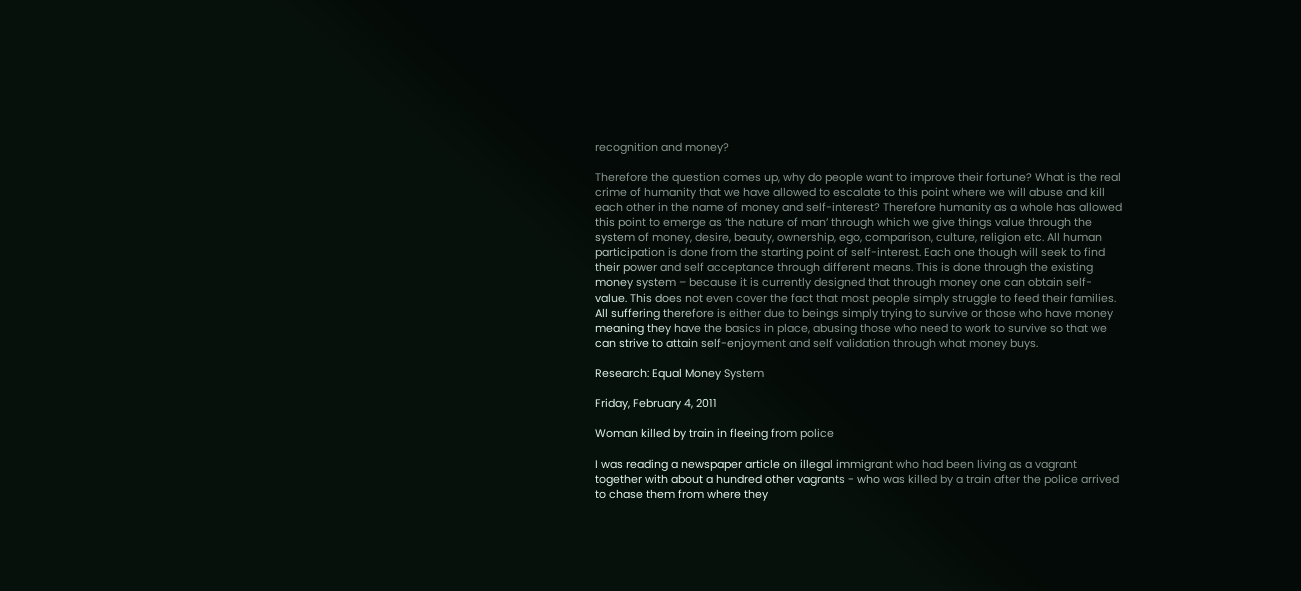recognition and money?

Therefore the question comes up, why do people want to improve their fortune? What is the real crime of humanity that we have allowed to escalate to this point where we will abuse and kill each other in the name of money and self-interest? Therefore humanity as a whole has allowed this point to emerge as ‘the nature of man’ through which we give things value through the system of money, desire, beauty, ownership, ego, comparison, culture, religion etc. All human participation is done from the starting point of self-interest. Each one though will seek to find their power and self acceptance through different means. This is done through the existing money system – because it is currently designed that through money one can obtain self-value. This does not even cover the fact that most people simply struggle to feed their families. All suffering therefore is either due to beings simply trying to survive or those who have money meaning they have the basics in place, abusing those who need to work to survive so that we can strive to attain self-enjoyment and self validation through what money buys.

Research: Equal Money System

Friday, February 4, 2011

Woman killed by train in fleeing from police

I was reading a newspaper article on illegal immigrant who had been living as a vagrant together with about a hundred other vagrants - who was killed by a train after the police arrived to chase them from where they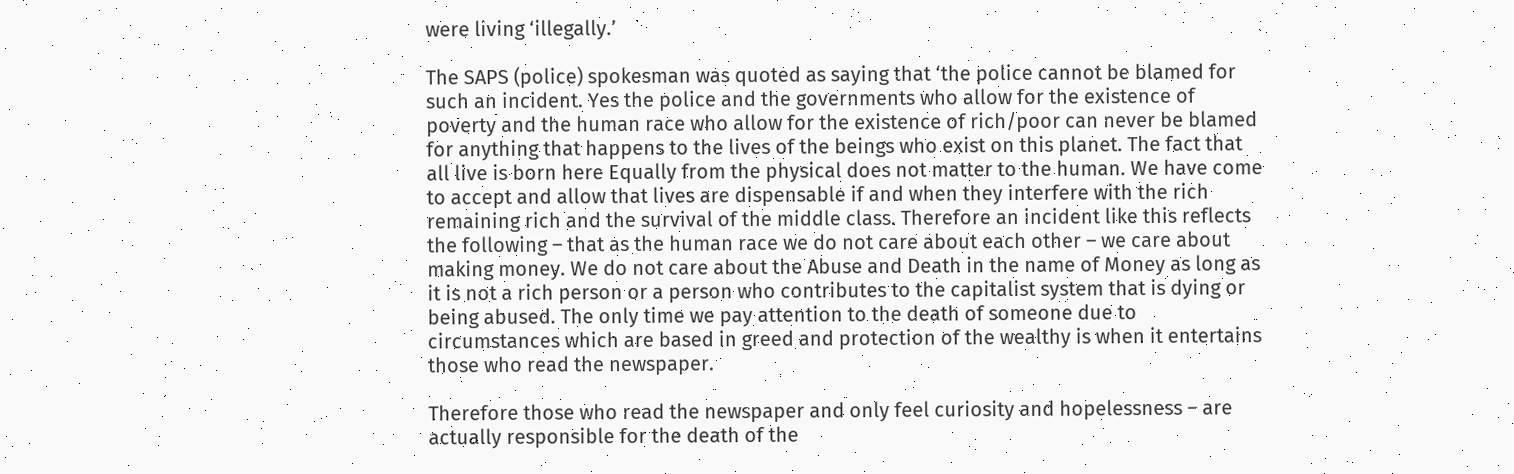were living ‘illegally.’

The SAPS (police) spokesman was quoted as saying that ‘the police cannot be blamed for such an incident. Yes the police and the governments who allow for the existence of poverty and the human race who allow for the existence of rich/poor can never be blamed for anything that happens to the lives of the beings who exist on this planet. The fact that all live is born here Equally from the physical does not matter to the human. We have come to accept and allow that lives are dispensable if and when they interfere with the rich remaining rich and the survival of the middle class. Therefore an incident like this reflects the following – that as the human race we do not care about each other – we care about making money. We do not care about the Abuse and Death in the name of Money as long as it is not a rich person or a person who contributes to the capitalist system that is dying or being abused. The only time we pay attention to the death of someone due to circumstances which are based in greed and protection of the wealthy is when it entertains those who read the newspaper.

Therefore those who read the newspaper and only feel curiosity and hopelessness – are actually responsible for the death of the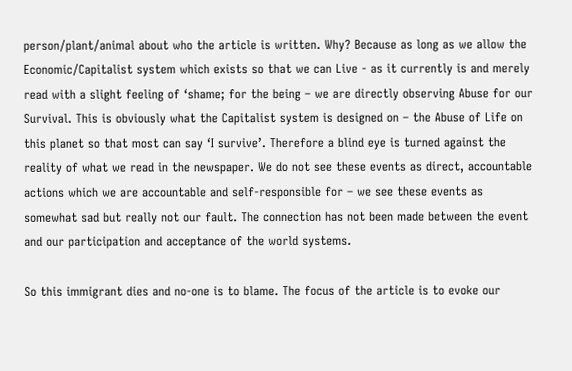person/plant/animal about who the article is written. Why? Because as long as we allow the Economic/Capitalist system which exists so that we can Live - as it currently is and merely read with a slight feeling of ‘shame; for the being – we are directly observing Abuse for our Survival. This is obviously what the Capitalist system is designed on – the Abuse of Life on this planet so that most can say ‘I survive’. Therefore a blind eye is turned against the reality of what we read in the newspaper. We do not see these events as direct, accountable actions which we are accountable and self-responsible for – we see these events as somewhat sad but really not our fault. The connection has not been made between the event and our participation and acceptance of the world systems.

So this immigrant dies and no-one is to blame. The focus of the article is to evoke our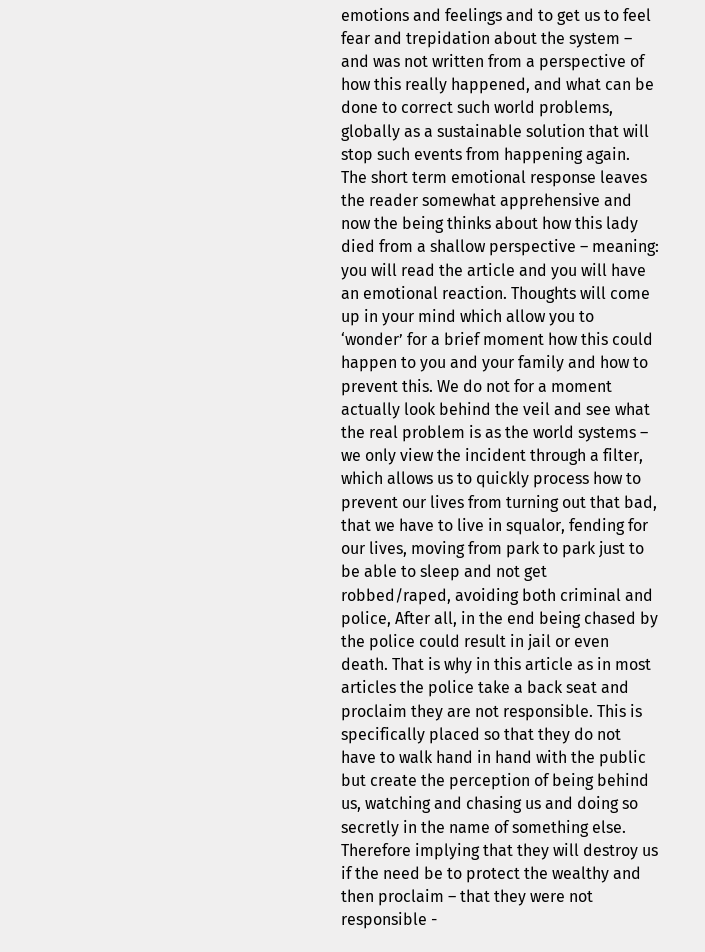emotions and feelings and to get us to feel fear and trepidation about the system – and was not written from a perspective of how this really happened, and what can be done to correct such world problems, globally as a sustainable solution that will stop such events from happening again. The short term emotional response leaves the reader somewhat apprehensive and now the being thinks about how this lady died from a shallow perspective – meaning: you will read the article and you will have an emotional reaction. Thoughts will come up in your mind which allow you to ‘wonder’ for a brief moment how this could happen to you and your family and how to prevent this. We do not for a moment actually look behind the veil and see what the real problem is as the world systems – we only view the incident through a filter, which allows us to quickly process how to prevent our lives from turning out that bad, that we have to live in squalor, fending for our lives, moving from park to park just to be able to sleep and not get robbed/raped, avoiding both criminal and police, After all, in the end being chased by the police could result in jail or even death. That is why in this article as in most articles the police take a back seat and proclaim they are not responsible. This is specifically placed so that they do not have to walk hand in hand with the public but create the perception of being behind us, watching and chasing us and doing so secretly in the name of something else. Therefore implying that they will destroy us if the need be to protect the wealthy and then proclaim – that they were not responsible -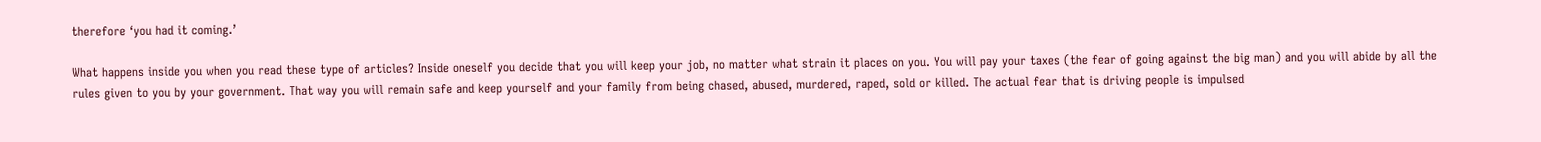therefore ‘you had it coming.’

What happens inside you when you read these type of articles? Inside oneself you decide that you will keep your job, no matter what strain it places on you. You will pay your taxes (the fear of going against the big man) and you will abide by all the rules given to you by your government. That way you will remain safe and keep yourself and your family from being chased, abused, murdered, raped, sold or killed. The actual fear that is driving people is impulsed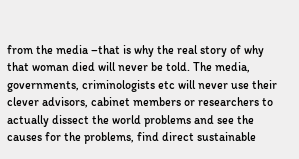from the media –that is why the real story of why that woman died will never be told. The media, governments, criminologists etc will never use their clever advisors, cabinet members or researchers to actually dissect the world problems and see the causes for the problems, find direct sustainable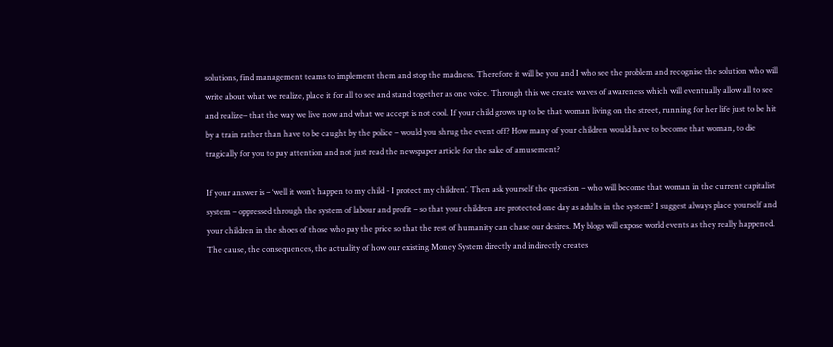solutions, find management teams to implement them and stop the madness. Therefore it will be you and I who see the problem and recognise the solution who will write about what we realize, place it for all to see and stand together as one voice. Through this we create waves of awareness which will eventually allow all to see and realize– that the way we live now and what we accept is not cool. If your child grows up to be that woman living on the street, running for her life just to be hit by a train rather than have to be caught by the police – would you shrug the event off? How many of your children would have to become that woman, to die tragically for you to pay attention and not just read the newspaper article for the sake of amusement?

If your answer is – ‘well it won’t happen to my child - I protect my children’. Then ask yourself the question – who will become that woman in the current capitalist system – oppressed through the system of labour and profit – so that your children are protected one day as adults in the system? I suggest always place yourself and your children in the shoes of those who pay the price so that the rest of humanity can chase our desires. My blogs will expose world events as they really happened. The cause, the consequences, the actuality of how our existing Money System directly and indirectly creates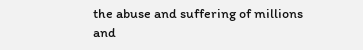the abuse and suffering of millions and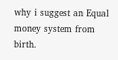why i suggest an Equal money system from birth.